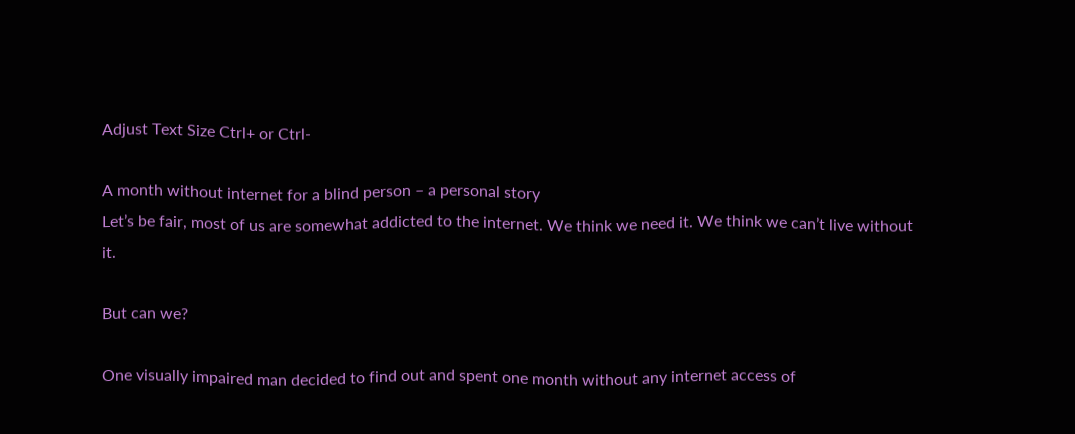Adjust Text Size Ctrl+ or Ctrl-

A month without internet for a blind person – a personal story
Let’s be fair, most of us are somewhat addicted to the internet. We think we need it. We think we can’t live without it.

But can we?

One visually impaired man decided to find out and spent one month without any internet access of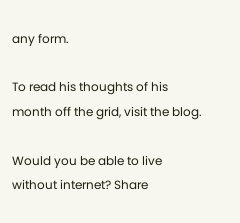any form.

To read his thoughts of his month off the grid, visit the blog.

Would you be able to live without internet? Share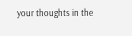your thoughts in the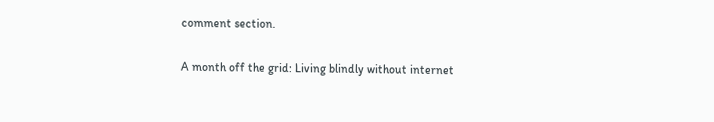comment section.

A month off the grid: Living blindly without internet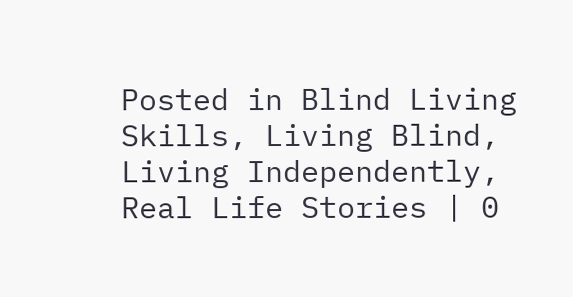Posted in Blind Living Skills, Living Blind, Living Independently, Real Life Stories | 0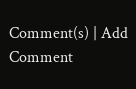Comment(s) | Add Comment